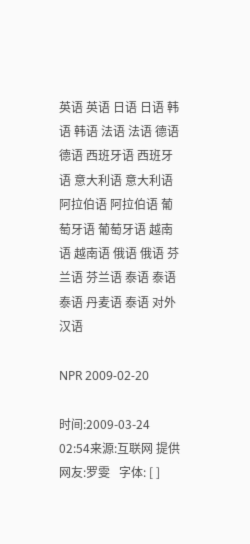英语 英语 日语 日语 韩语 韩语 法语 法语 德语 德语 西班牙语 西班牙语 意大利语 意大利语 阿拉伯语 阿拉伯语 葡萄牙语 葡萄牙语 越南语 越南语 俄语 俄语 芬兰语 芬兰语 泰语 泰语 泰语 丹麦语 泰语 对外汉语

NPR 2009-02-20

时间:2009-03-24 02:54来源:互联网 提供网友:罗雯   字体: [ ]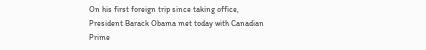On his first foreign trip since taking office, President Barack Obama met today with Canadian Prime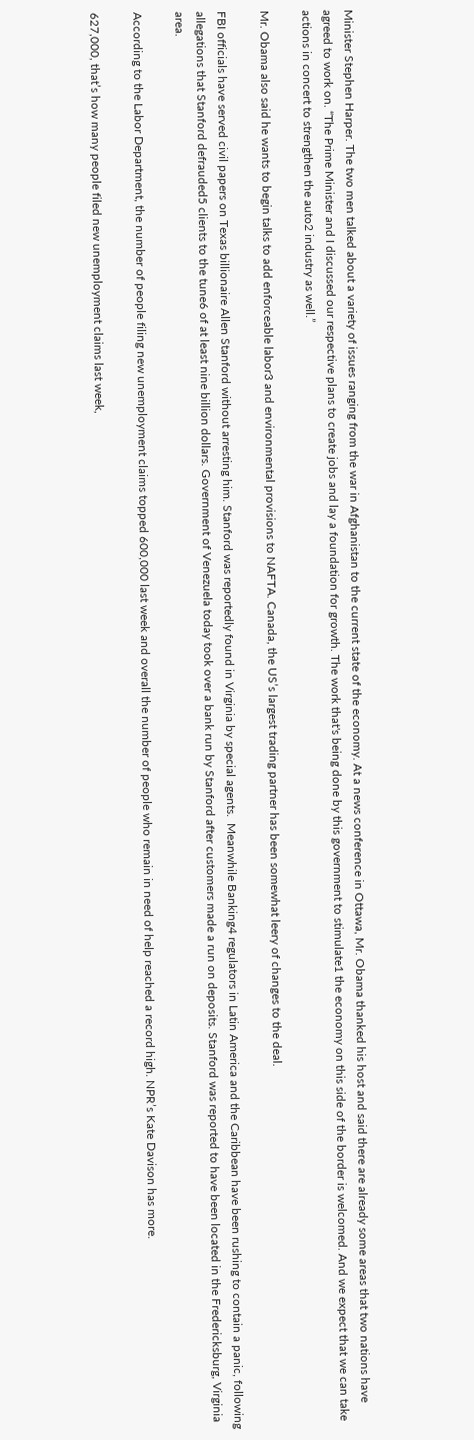Minister Stephen Harper. The two men talked about a variety of issues ranging from the war in Afghanistan to the current state of the economy. At a news conference in Ottawa, Mr. Obama thanked his host and said there are already some areas that two nations have agreed to work on. “The Prime Minister and I discussed our respective plans to create jobs and lay a foundation for growth. The work that's being done by this government to stimulate1 the economy on this side of the border is welcomed. And we expect that we can take actions in concert to strengthen the auto2 industry as well.”

Mr. Obama also said he wants to begin talks to add enforceable labor3 and environmental provisions to NAFTA. Canada, the US’s largest trading partner has been somewhat leery of changes to the deal.

FBI officials have served civil papers on Texas billionaire Allen Stanford without arresting him. Stanford was reportedly found in Virginia by special agents.  Meanwhile Banking4 regulators in Latin America and the Caribbean have been rushing to contain a panic, following allegations that Stanford defrauded5 clients to the tune6 of at least nine billion dollars. Government of Venezuela today took over a bank run by Stanford after customers made a run on deposits. Stanford was reported to have been located in the Fredericksburg, Virginia area.

According to the Labor Department, the number of people filing new unemployment claims topped 600,000 last week and overall the number of people who remain in need of help reached a record high. NPR’s Kate Davison has more.

627,000, that’s how many people filed new unemployment claims last week,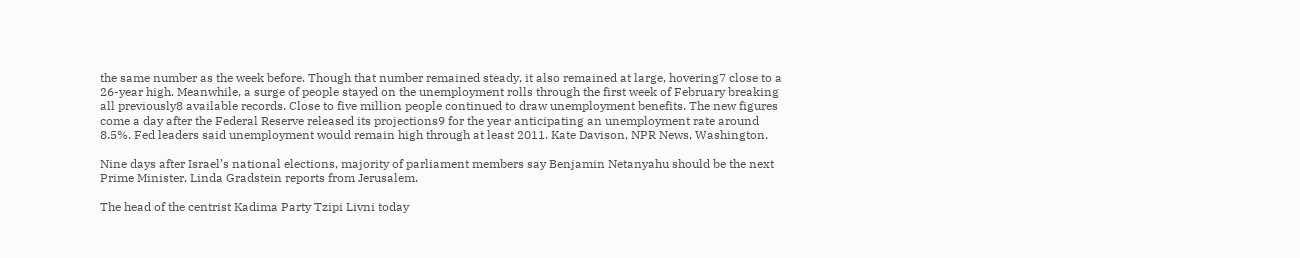the same number as the week before. Though that number remained steady, it also remained at large, hovering7 close to a 26-year high. Meanwhile, a surge of people stayed on the unemployment rolls through the first week of February breaking all previously8 available records. Close to five million people continued to draw unemployment benefits. The new figures come a day after the Federal Reserve released its projections9 for the year anticipating an unemployment rate around 8.5%. Fed leaders said unemployment would remain high through at least 2011. Kate Davison, NPR News, Washington.

Nine days after Israel’s national elections, majority of parliament members say Benjamin Netanyahu should be the next Prime Minister. Linda Gradstein reports from Jerusalem.

The head of the centrist Kadima Party Tzipi Livni today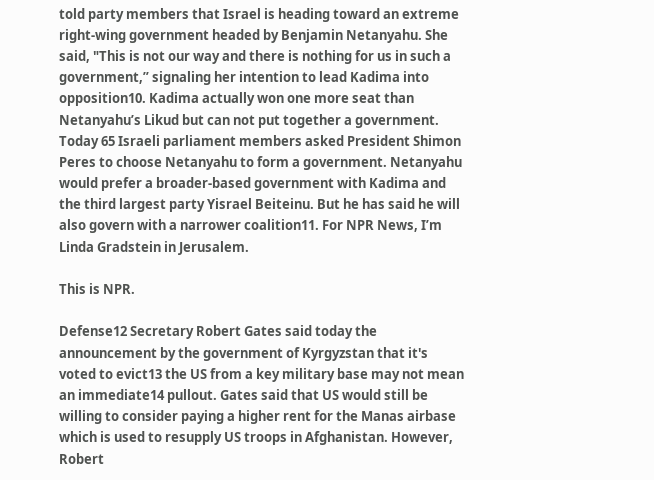told party members that Israel is heading toward an extreme right-wing government headed by Benjamin Netanyahu. She said, "This is not our way and there is nothing for us in such a government,” signaling her intention to lead Kadima into opposition10. Kadima actually won one more seat than Netanyahu’s Likud but can not put together a government. Today 65 Israeli parliament members asked President Shimon Peres to choose Netanyahu to form a government. Netanyahu would prefer a broader-based government with Kadima and the third largest party Yisrael Beiteinu. But he has said he will also govern with a narrower coalition11. For NPR News, I’m Linda Gradstein in Jerusalem.

This is NPR.

Defense12 Secretary Robert Gates said today the announcement by the government of Kyrgyzstan that it's voted to evict13 the US from a key military base may not mean an immediate14 pullout. Gates said that US would still be willing to consider paying a higher rent for the Manas airbase which is used to resupply US troops in Afghanistan. However, Robert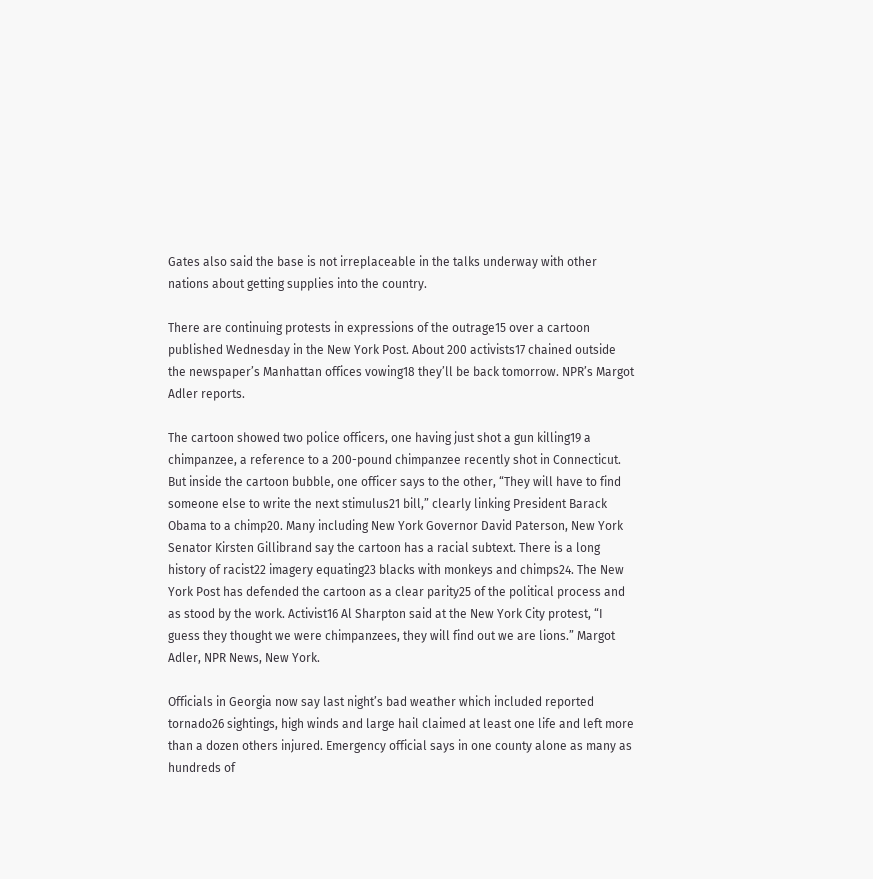Gates also said the base is not irreplaceable in the talks underway with other nations about getting supplies into the country.

There are continuing protests in expressions of the outrage15 over a cartoon published Wednesday in the New York Post. About 200 activists17 chained outside the newspaper’s Manhattan offices vowing18 they’ll be back tomorrow. NPR’s Margot Adler reports.

The cartoon showed two police officers, one having just shot a gun killing19 a chimpanzee, a reference to a 200-pound chimpanzee recently shot in Connecticut. But inside the cartoon bubble, one officer says to the other, “They will have to find someone else to write the next stimulus21 bill,” clearly linking President Barack Obama to a chimp20. Many including New York Governor David Paterson, New York Senator Kirsten Gillibrand say the cartoon has a racial subtext. There is a long history of racist22 imagery equating23 blacks with monkeys and chimps24. The New York Post has defended the cartoon as a clear parity25 of the political process and as stood by the work. Activist16 Al Sharpton said at the New York City protest, “I guess they thought we were chimpanzees, they will find out we are lions.” Margot Adler, NPR News, New York.

Officials in Georgia now say last night’s bad weather which included reported tornado26 sightings, high winds and large hail claimed at least one life and left more than a dozen others injured. Emergency official says in one county alone as many as hundreds of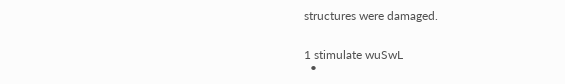structures were damaged.


1 stimulate wuSwL
  •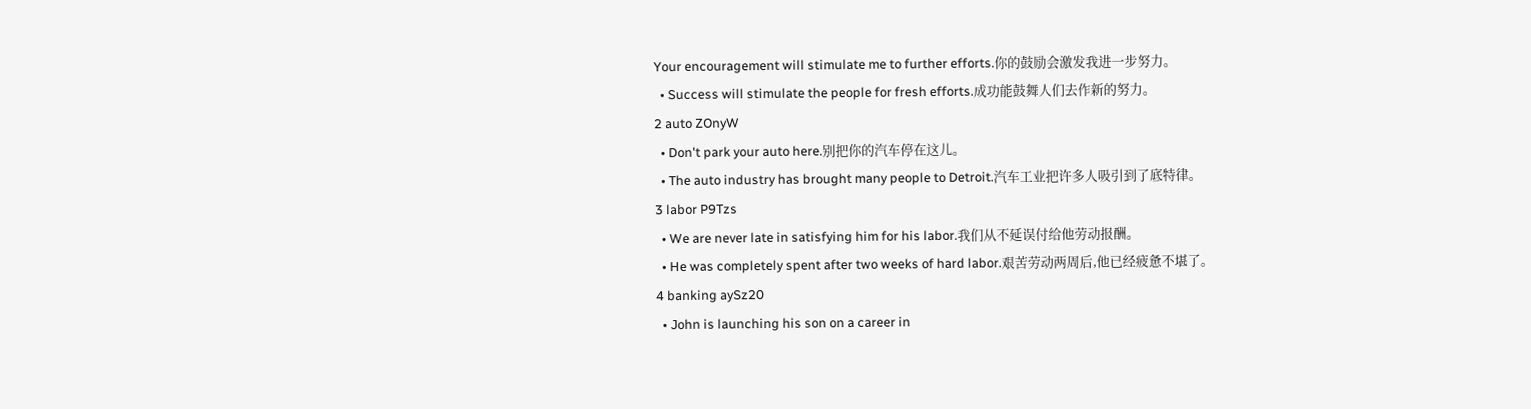Your encouragement will stimulate me to further efforts.你的鼓励会激发我进一步努力。
  • Success will stimulate the people for fresh efforts.成功能鼓舞人们去作新的努力。
2 auto ZOnyW
  • Don't park your auto here.别把你的汽车停在这儿。
  • The auto industry has brought many people to Detroit.汽车工业把许多人吸引到了底特律。
3 labor P9Tzs
  • We are never late in satisfying him for his labor.我们从不延误付给他劳动报酬。
  • He was completely spent after two weeks of hard labor.艰苦劳动两周后,他已经疲惫不堪了。
4 banking aySz20
  • John is launching his son on a career in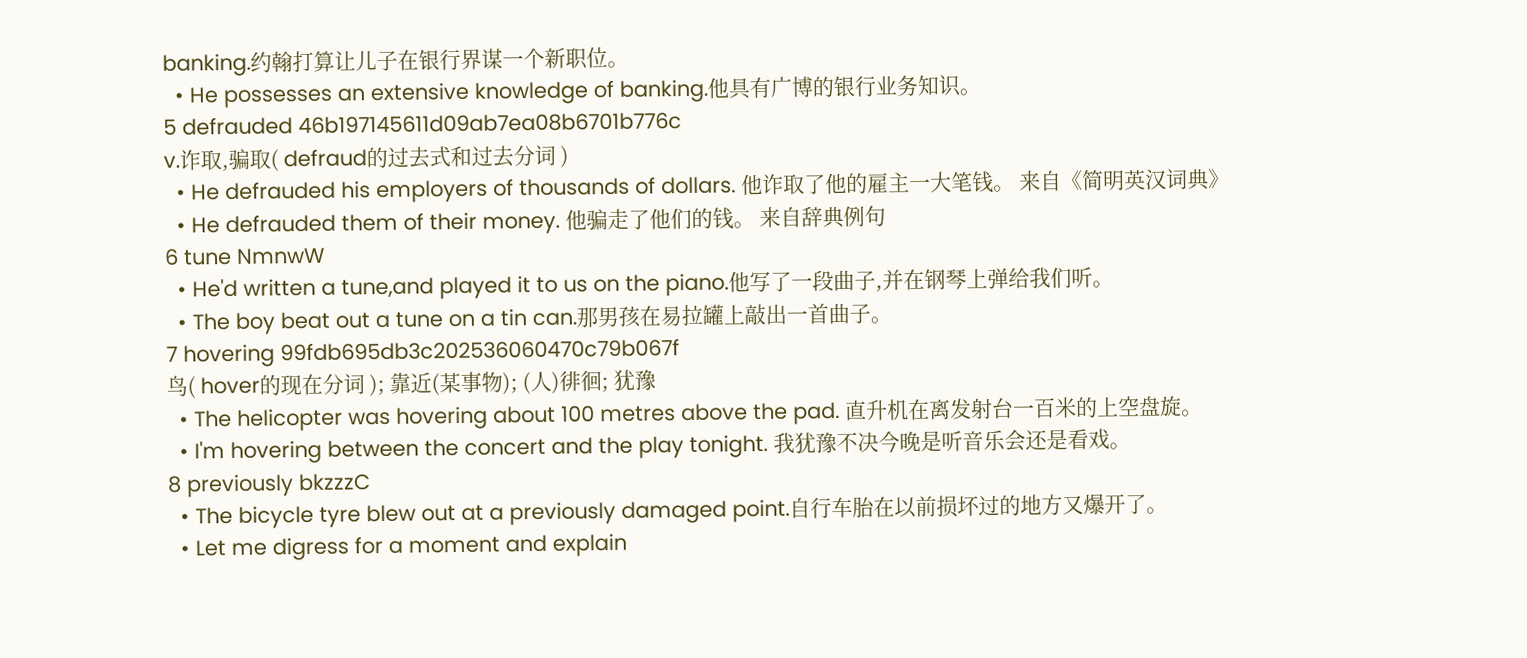banking.约翰打算让儿子在银行界谋一个新职位。
  • He possesses an extensive knowledge of banking.他具有广博的银行业务知识。
5 defrauded 46b197145611d09ab7ea08b6701b776c
v.诈取,骗取( defraud的过去式和过去分词 )
  • He defrauded his employers of thousands of dollars. 他诈取了他的雇主一大笔钱。 来自《简明英汉词典》
  • He defrauded them of their money. 他骗走了他们的钱。 来自辞典例句
6 tune NmnwW
  • He'd written a tune,and played it to us on the piano.他写了一段曲子,并在钢琴上弹给我们听。
  • The boy beat out a tune on a tin can.那男孩在易拉罐上敲出一首曲子。
7 hovering 99fdb695db3c202536060470c79b067f
鸟( hover的现在分词 ); 靠近(某事物); (人)徘徊; 犹豫
  • The helicopter was hovering about 100 metres above the pad. 直升机在离发射台一百米的上空盘旋。
  • I'm hovering between the concert and the play tonight. 我犹豫不决今晚是听音乐会还是看戏。
8 previously bkzzzC
  • The bicycle tyre blew out at a previously damaged point.自行车胎在以前损坏过的地方又爆开了。
  • Let me digress for a moment and explain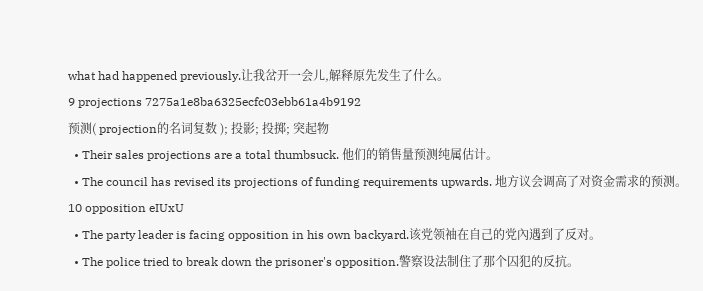what had happened previously.让我岔开一会儿,解释原先发生了什么。
9 projections 7275a1e8ba6325ecfc03ebb61a4b9192
预测( projection的名词复数 ); 投影; 投掷; 突起物
  • Their sales projections are a total thumbsuck. 他们的销售量预测纯属估计。
  • The council has revised its projections of funding requirements upwards. 地方议会调高了对资金需求的预测。
10 opposition eIUxU
  • The party leader is facing opposition in his own backyard.该党领袖在自己的党內遇到了反对。
  • The police tried to break down the prisoner's opposition.警察设法制住了那个囚犯的反抗。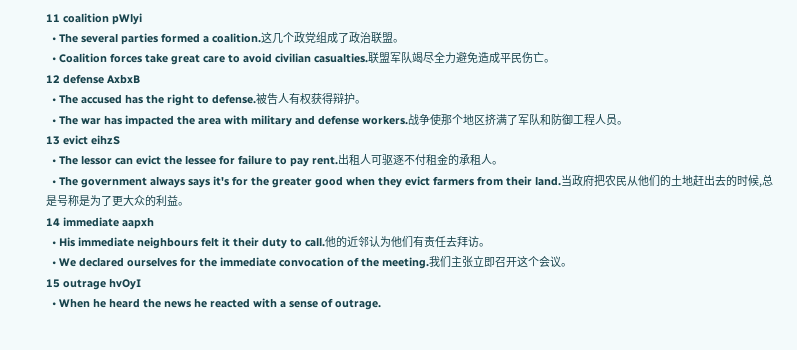11 coalition pWlyi
  • The several parties formed a coalition.这几个政党组成了政治联盟。
  • Coalition forces take great care to avoid civilian casualties.联盟军队竭尽全力避免造成平民伤亡。
12 defense AxbxB
  • The accused has the right to defense.被告人有权获得辩护。
  • The war has impacted the area with military and defense workers.战争使那个地区挤满了军队和防御工程人员。
13 evict eihzS
  • The lessor can evict the lessee for failure to pay rent.出租人可驱逐不付租金的承租人。
  • The government always says it's for the greater good when they evict farmers from their land.当政府把农民从他们的土地赶出去的时候,总是号称是为了更大众的利益。
14 immediate aapxh
  • His immediate neighbours felt it their duty to call.他的近邻认为他们有责任去拜访。
  • We declared ourselves for the immediate convocation of the meeting.我们主张立即召开这个会议。
15 outrage hvOyI
  • When he heard the news he reacted with a sense of outrage.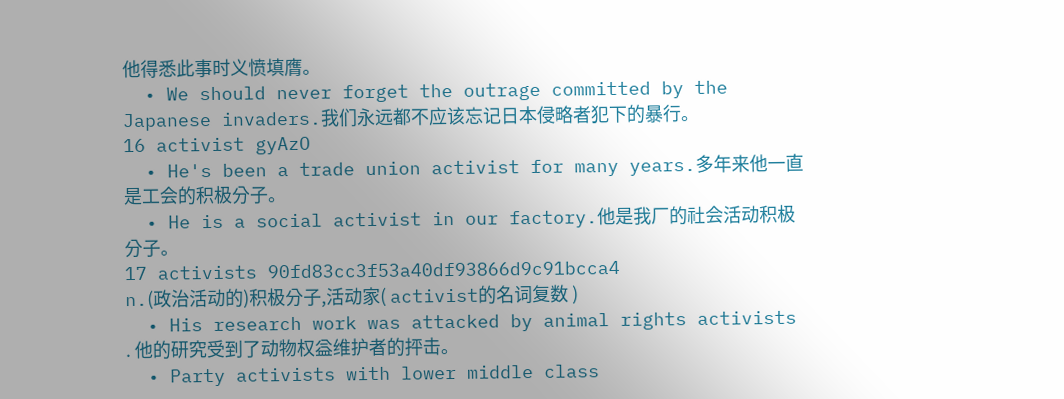他得悉此事时义愤填膺。
  • We should never forget the outrage committed by the Japanese invaders.我们永远都不应该忘记日本侵略者犯下的暴行。
16 activist gyAzO
  • He's been a trade union activist for many years.多年来他一直是工会的积极分子。
  • He is a social activist in our factory.他是我厂的社会活动积极分子。
17 activists 90fd83cc3f53a40df93866d9c91bcca4
n.(政治活动的)积极分子,活动家( activist的名词复数 )
  • His research work was attacked by animal rights activists . 他的研究受到了动物权益维护者的抨击。
  • Party activists with lower middle class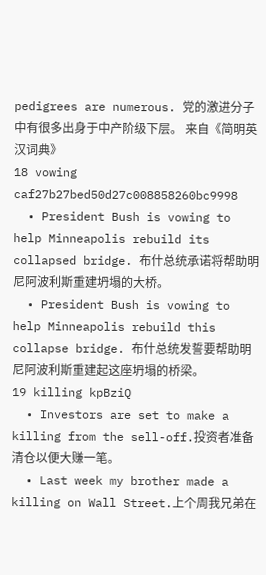pedigrees are numerous. 党的激进分子中有很多出身于中产阶级下层。 来自《简明英汉词典》
18 vowing caf27b27bed50d27c008858260bc9998
  • President Bush is vowing to help Minneapolis rebuild its collapsed bridge. 布什总统承诺将帮助明尼阿波利斯重建坍塌的大桥。
  • President Bush is vowing to help Minneapolis rebuild this collapse bridge. 布什总统发誓要帮助明尼阿波利斯重建起这座坍塌的桥梁。
19 killing kpBziQ
  • Investors are set to make a killing from the sell-off.投资者准备清仓以便大赚一笔。
  • Last week my brother made a killing on Wall Street.上个周我兄弟在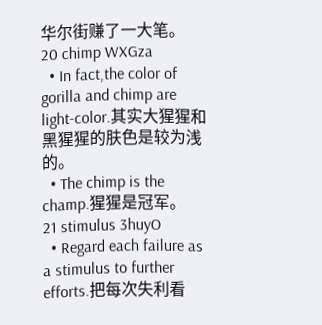华尔街赚了一大笔。
20 chimp WXGza
  • In fact,the color of gorilla and chimp are light-color.其实大猩猩和黑猩猩的肤色是较为浅的。
  • The chimp is the champ.猩猩是冠军。
21 stimulus 3huyO
  • Regard each failure as a stimulus to further efforts.把每次失利看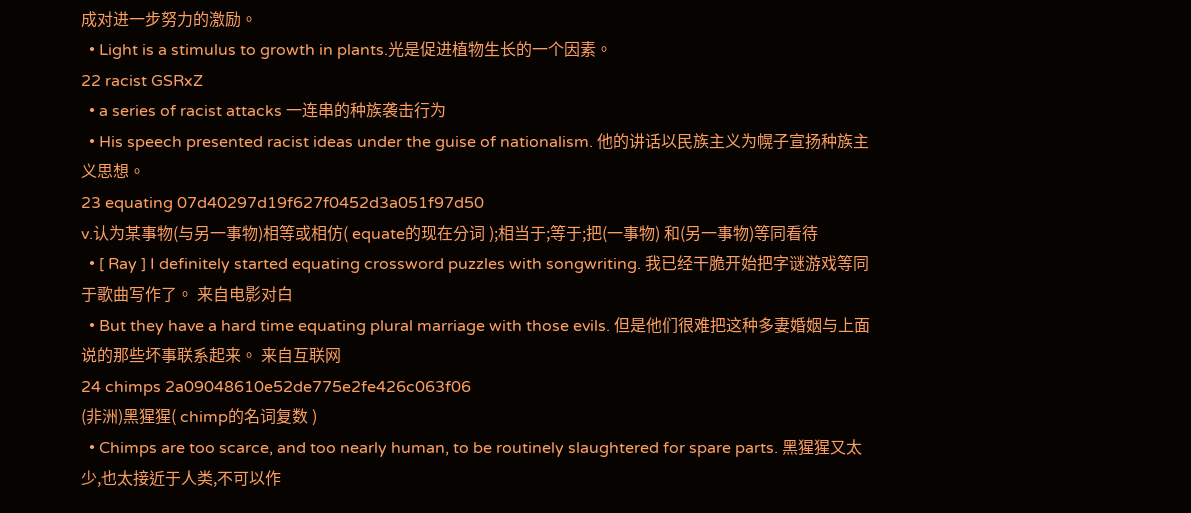成对进一步努力的激励。
  • Light is a stimulus to growth in plants.光是促进植物生长的一个因素。
22 racist GSRxZ
  • a series of racist attacks 一连串的种族袭击行为
  • His speech presented racist ideas under the guise of nationalism. 他的讲话以民族主义为幌子宣扬种族主义思想。
23 equating 07d40297d19f627f0452d3a051f97d50
v.认为某事物(与另一事物)相等或相仿( equate的现在分词 );相当于;等于;把(一事物) 和(另一事物)等同看待
  • [ Ray ] I definitely started equating crossword puzzles with songwriting. 我已经干脆开始把字谜游戏等同于歌曲写作了。 来自电影对白
  • But they have a hard time equating plural marriage with those evils. 但是他们很难把这种多妻婚姻与上面说的那些坏事联系起来。 来自互联网
24 chimps 2a09048610e52de775e2fe426c063f06
(非洲)黑猩猩( chimp的名词复数 )
  • Chimps are too scarce, and too nearly human, to be routinely slaughtered for spare parts. 黑猩猩又太少,也太接近于人类,不可以作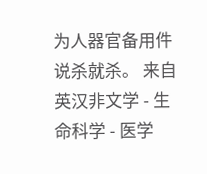为人器官备用件说杀就杀。 来自英汉非文学 - 生命科学 - 医学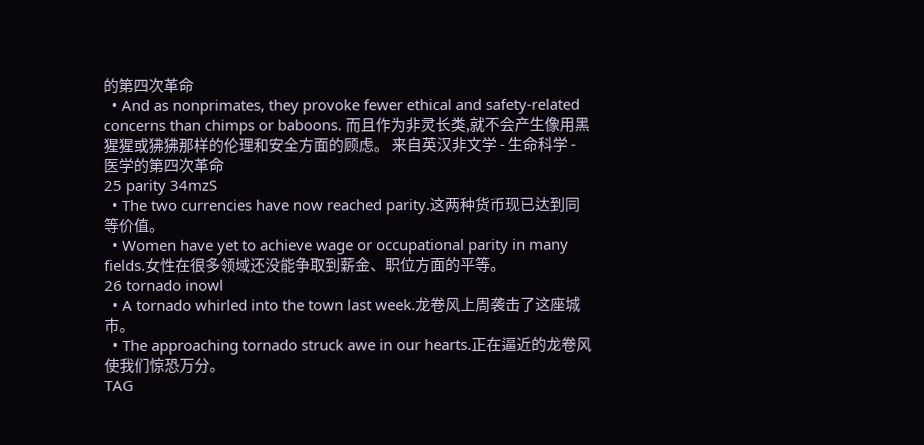的第四次革命
  • And as nonprimates, they provoke fewer ethical and safety-related concerns than chimps or baboons. 而且作为非灵长类,就不会产生像用黑猩猩或狒狒那样的伦理和安全方面的顾虑。 来自英汉非文学 - 生命科学 - 医学的第四次革命
25 parity 34mzS
  • The two currencies have now reached parity.这两种货币现已达到同等价值。
  • Women have yet to achieve wage or occupational parity in many fields.女性在很多领域还没能争取到薪金、职位方面的平等。
26 tornado inowl
  • A tornado whirled into the town last week.龙卷风上周袭击了这座城市。
  • The approaching tornado struck awe in our hearts.正在逼近的龙卷风使我们惊恐万分。
TAG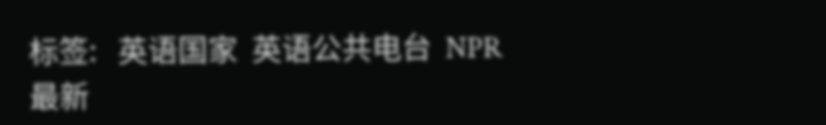标签:   英语国家  英语公共电台  NPR
最新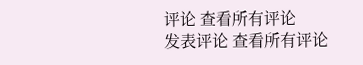评论 查看所有评论
发表评论 查看所有评论